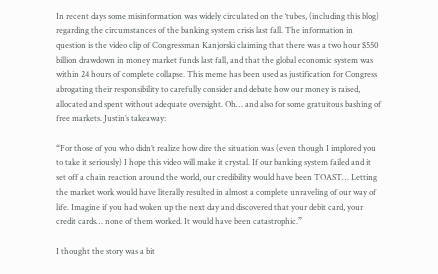In recent days some misinformation was widely circulated on the ‘tubes, (including this blog) regarding the circumstances of the banking system crisis last fall. The information in question is the video clip of Congressman Kanjorski claiming that there was a two hour $550 billion drawdown in money market funds last fall, and that the global economic system was within 24 hours of complete collapse. This meme has been used as justification for Congress abrogating their responsibility to carefully consider and debate how our money is raised, allocated and spent without adequate oversight. Oh… and also for some gratuitous bashing of free markets. Justin’s takeaway:

“For those of you who didn’t realize how dire the situation was (even though I implored you to take it seriously) I hope this video will make it crystal. If our banking system failed and it set off a chain reaction around the world, our credibility would have been TOAST… Letting the market work would have literally resulted in almost a complete unraveling of our way of life. Imagine if you had woken up the next day and discovered that your debit card, your credit cards… none of them worked. It would have been catastrophic.”

I thought the story was a bit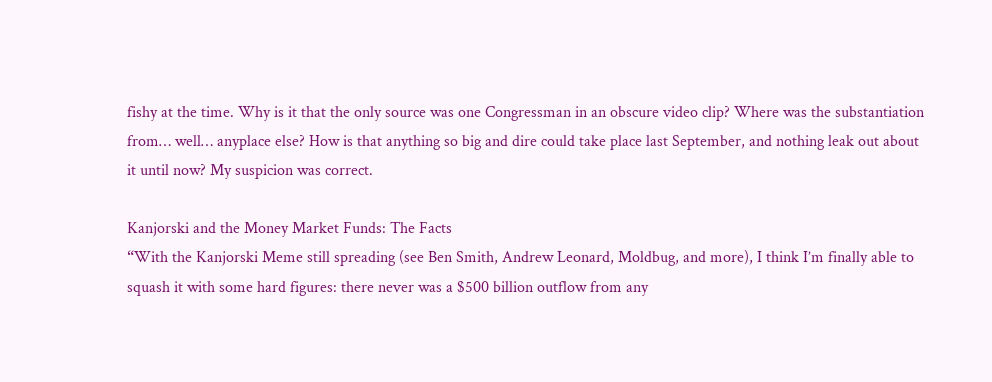fishy at the time. Why is it that the only source was one Congressman in an obscure video clip? Where was the substantiation from… well… anyplace else? How is that anything so big and dire could take place last September, and nothing leak out about it until now? My suspicion was correct.

Kanjorski and the Money Market Funds: The Facts
“With the Kanjorski Meme still spreading (see Ben Smith, Andrew Leonard, Moldbug, and more), I think I’m finally able to squash it with some hard figures: there never was a $500 billion outflow from any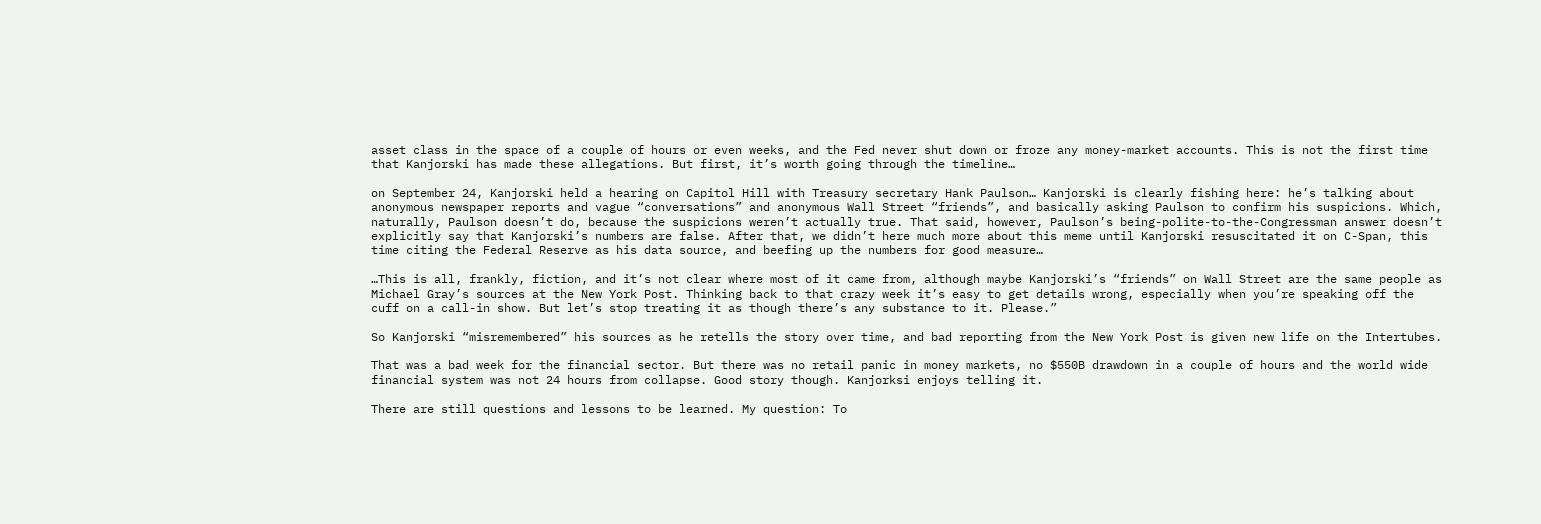asset class in the space of a couple of hours or even weeks, and the Fed never shut down or froze any money-market accounts. This is not the first time that Kanjorski has made these allegations. But first, it’s worth going through the timeline…

on September 24, Kanjorski held a hearing on Capitol Hill with Treasury secretary Hank Paulson… Kanjorski is clearly fishing here: he’s talking about anonymous newspaper reports and vague “conversations” and anonymous Wall Street “friends”, and basically asking Paulson to confirm his suspicions. Which, naturally, Paulson doesn’t do, because the suspicions weren’t actually true. That said, however, Paulson’s being-polite-to-the-Congressman answer doesn’t explicitly say that Kanjorski’s numbers are false. After that, we didn’t here much more about this meme until Kanjorski resuscitated it on C-Span, this time citing the Federal Reserve as his data source, and beefing up the numbers for good measure…

…This is all, frankly, fiction, and it’s not clear where most of it came from, although maybe Kanjorski’s “friends” on Wall Street are the same people as Michael Gray’s sources at the New York Post. Thinking back to that crazy week it’s easy to get details wrong, especially when you’re speaking off the cuff on a call-in show. But let’s stop treating it as though there’s any substance to it. Please.”

So Kanjorski “misremembered” his sources as he retells the story over time, and bad reporting from the New York Post is given new life on the Intertubes.

That was a bad week for the financial sector. But there was no retail panic in money markets, no $550B drawdown in a couple of hours and the world wide financial system was not 24 hours from collapse. Good story though. Kanjorksi enjoys telling it.

There are still questions and lessons to be learned. My question: To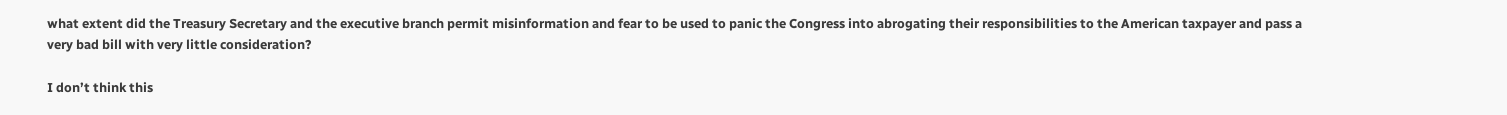what extent did the Treasury Secretary and the executive branch permit misinformation and fear to be used to panic the Congress into abrogating their responsibilities to the American taxpayer and pass a very bad bill with very little consideration?

I don’t think this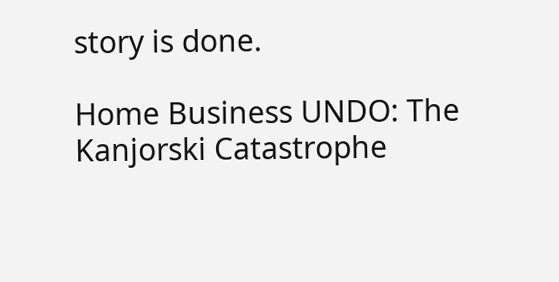story is done.

Home Business UNDO: The Kanjorski Catastrophe